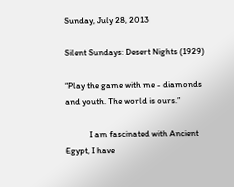Sunday, July 28, 2013

Silent Sundays: Desert Nights (1929)

“Play the game with me - diamonds and youth. The world is ours.”

            I am fascinated with Ancient Egypt, I have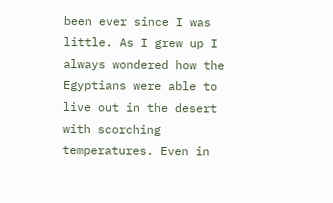been ever since I was little. As I grew up I always wondered how the Egyptians were able to live out in the desert with scorching temperatures. Even in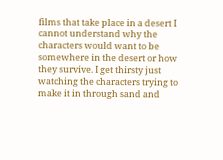films that take place in a desert I cannot understand why the characters would want to be somewhere in the desert or how they survive. I get thirsty just watching the characters trying to make it in through sand and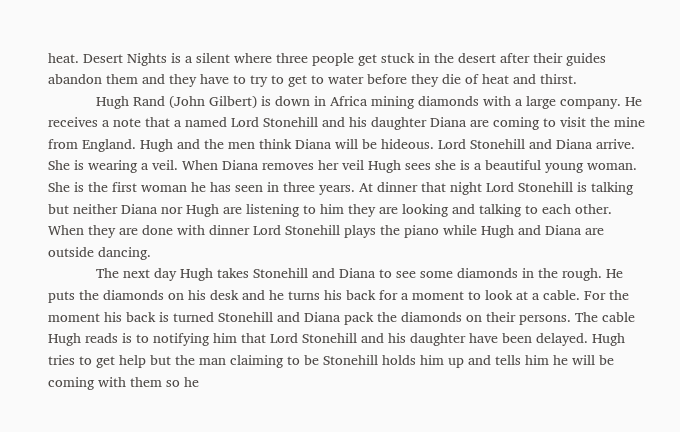heat. Desert Nights is a silent where three people get stuck in the desert after their guides abandon them and they have to try to get to water before they die of heat and thirst.
            Hugh Rand (John Gilbert) is down in Africa mining diamonds with a large company. He receives a note that a named Lord Stonehill and his daughter Diana are coming to visit the mine from England. Hugh and the men think Diana will be hideous. Lord Stonehill and Diana arrive. She is wearing a veil. When Diana removes her veil Hugh sees she is a beautiful young woman. She is the first woman he has seen in three years. At dinner that night Lord Stonehill is talking but neither Diana nor Hugh are listening to him they are looking and talking to each other. When they are done with dinner Lord Stonehill plays the piano while Hugh and Diana are outside dancing.
            The next day Hugh takes Stonehill and Diana to see some diamonds in the rough. He puts the diamonds on his desk and he turns his back for a moment to look at a cable. For the moment his back is turned Stonehill and Diana pack the diamonds on their persons. The cable Hugh reads is to notifying him that Lord Stonehill and his daughter have been delayed. Hugh tries to get help but the man claiming to be Stonehill holds him up and tells him he will be coming with them so he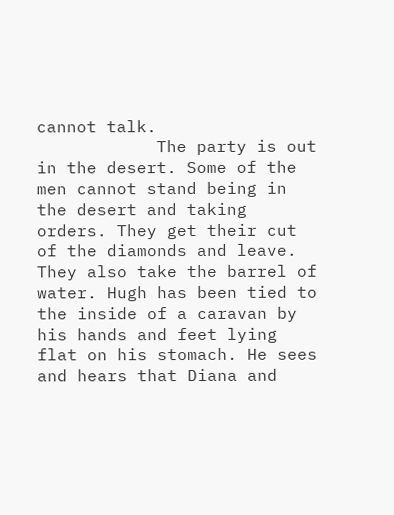cannot talk.
            The party is out in the desert. Some of the men cannot stand being in the desert and taking orders. They get their cut of the diamonds and leave. They also take the barrel of water. Hugh has been tied to the inside of a caravan by his hands and feet lying flat on his stomach. He sees and hears that Diana and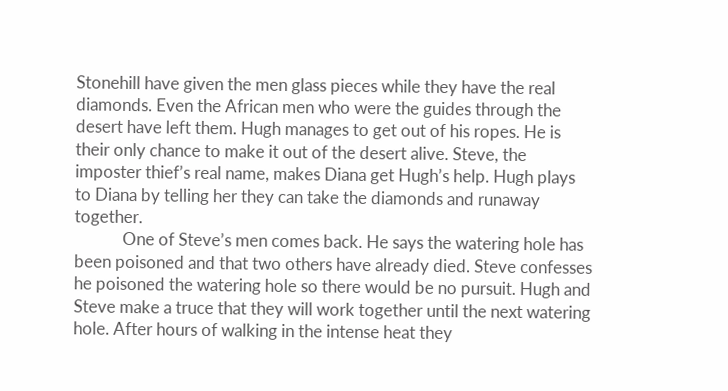Stonehill have given the men glass pieces while they have the real diamonds. Even the African men who were the guides through the desert have left them. Hugh manages to get out of his ropes. He is their only chance to make it out of the desert alive. Steve, the imposter thief’s real name, makes Diana get Hugh’s help. Hugh plays to Diana by telling her they can take the diamonds and runaway together.
            One of Steve’s men comes back. He says the watering hole has been poisoned and that two others have already died. Steve confesses he poisoned the watering hole so there would be no pursuit. Hugh and Steve make a truce that they will work together until the next watering hole. After hours of walking in the intense heat they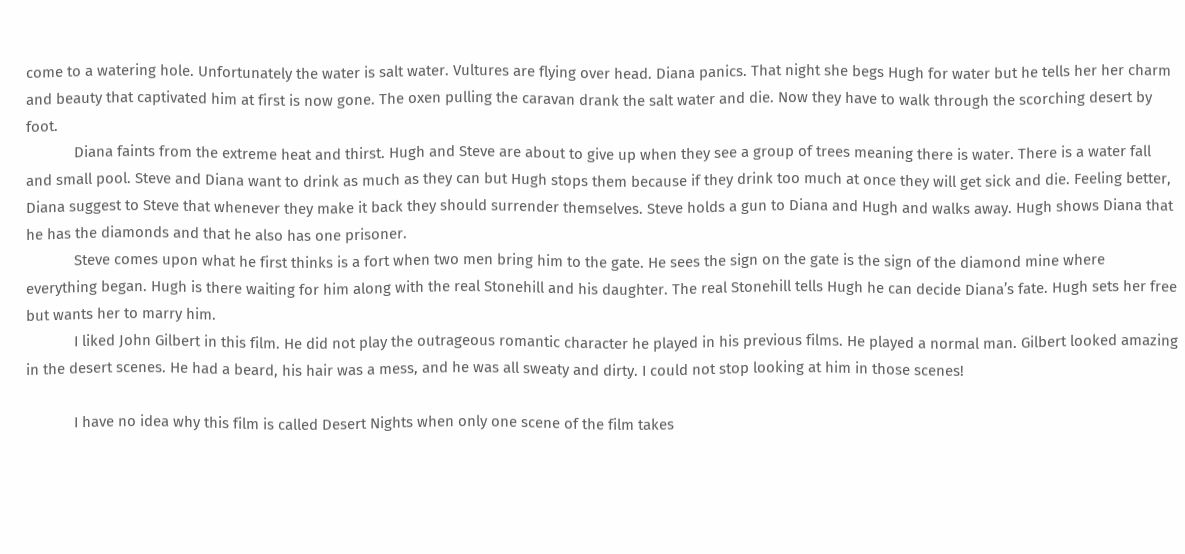come to a watering hole. Unfortunately the water is salt water. Vultures are flying over head. Diana panics. That night she begs Hugh for water but he tells her her charm and beauty that captivated him at first is now gone. The oxen pulling the caravan drank the salt water and die. Now they have to walk through the scorching desert by foot.
            Diana faints from the extreme heat and thirst. Hugh and Steve are about to give up when they see a group of trees meaning there is water. There is a water fall and small pool. Steve and Diana want to drink as much as they can but Hugh stops them because if they drink too much at once they will get sick and die. Feeling better, Diana suggest to Steve that whenever they make it back they should surrender themselves. Steve holds a gun to Diana and Hugh and walks away. Hugh shows Diana that he has the diamonds and that he also has one prisoner.
            Steve comes upon what he first thinks is a fort when two men bring him to the gate. He sees the sign on the gate is the sign of the diamond mine where everything began. Hugh is there waiting for him along with the real Stonehill and his daughter. The real Stonehill tells Hugh he can decide Diana’s fate. Hugh sets her free but wants her to marry him.
            I liked John Gilbert in this film. He did not play the outrageous romantic character he played in his previous films. He played a normal man. Gilbert looked amazing in the desert scenes. He had a beard, his hair was a mess, and he was all sweaty and dirty. I could not stop looking at him in those scenes!

            I have no idea why this film is called Desert Nights when only one scene of the film takes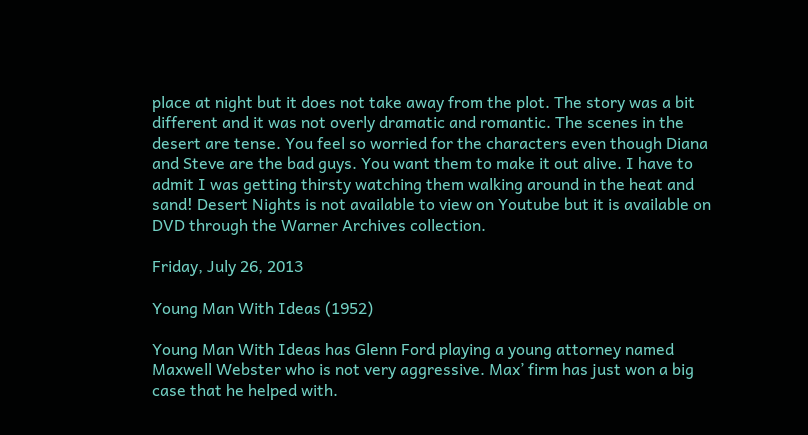place at night but it does not take away from the plot. The story was a bit different and it was not overly dramatic and romantic. The scenes in the desert are tense. You feel so worried for the characters even though Diana and Steve are the bad guys. You want them to make it out alive. I have to admit I was getting thirsty watching them walking around in the heat and sand! Desert Nights is not available to view on Youtube but it is available on DVD through the Warner Archives collection.

Friday, July 26, 2013

Young Man With Ideas (1952)

Young Man With Ideas has Glenn Ford playing a young attorney named Maxwell Webster who is not very aggressive. Max’ firm has just won a big case that he helped with.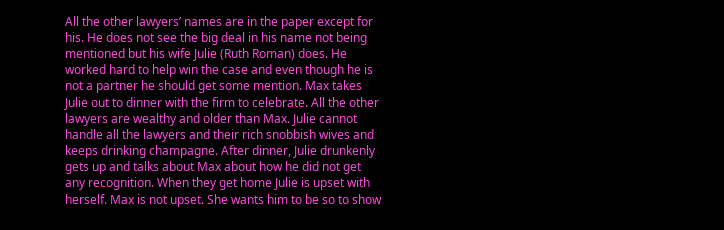All the other lawyers’ names are in the paper except for his. He does not see the big deal in his name not being mentioned but his wife Julie (Ruth Roman) does. He worked hard to help win the case and even though he is not a partner he should get some mention. Max takes Julie out to dinner with the firm to celebrate. All the other lawyers are wealthy and older than Max. Julie cannot handle all the lawyers and their rich snobbish wives and keeps drinking champagne. After dinner, Julie drunkenly gets up and talks about Max about how he did not get any recognition. When they get home Julie is upset with herself. Max is not upset. She wants him to be so to show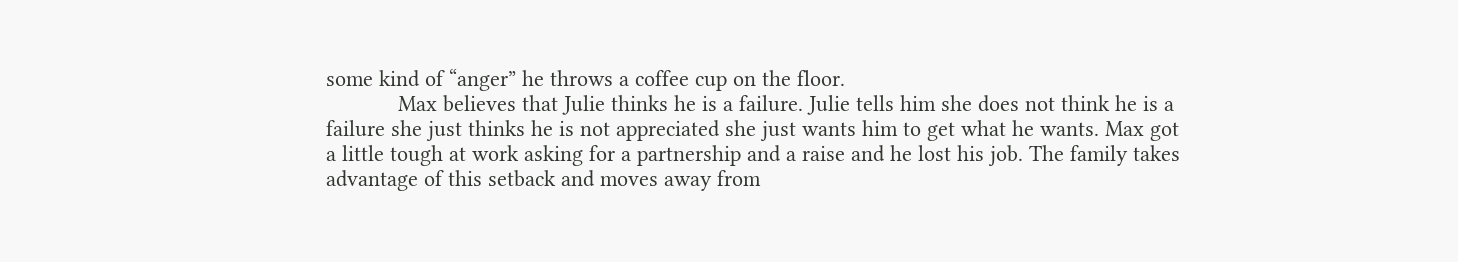some kind of “anger” he throws a coffee cup on the floor.
            Max believes that Julie thinks he is a failure. Julie tells him she does not think he is a failure she just thinks he is not appreciated she just wants him to get what he wants. Max got a little tough at work asking for a partnership and a raise and he lost his job. The family takes advantage of this setback and moves away from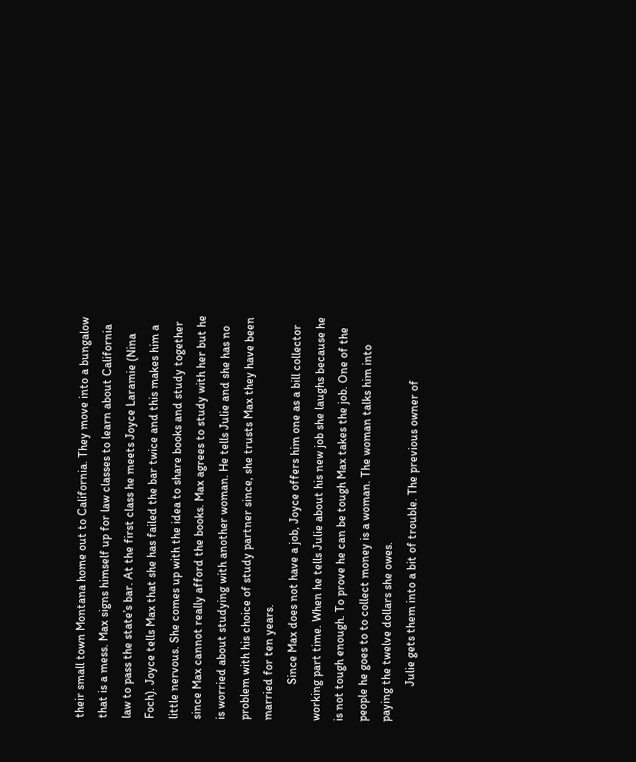their small town Montana home out to California. They move into a bungalow that is a mess. Max signs himself up for law classes to learn about California law to pass the state’s bar. At the first class he meets Joyce Laramie (Nina Foch). Joyce tells Max that she has failed the bar twice and this makes him a little nervous. She comes up with the idea to share books and study together since Max cannot really afford the books. Max agrees to study with her but he is worried about studying with another woman. He tells Julie and she has no problem with his choice of study partner since, she trusts Max they have been married for ten years.
            Since Max does not have a job, Joyce offers him one as a bill collector working part time. When he tells Julie about his new job she laughs because he is not tough enough. To prove he can be tough Max takes the job. One of the people he goes to to collect money is a woman. The woman talks him into paying the twelve dollars she owes.
            Julie gets them into a bit of trouble. The previous owner of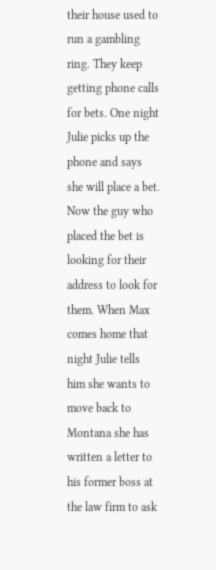their house used to run a gambling ring. They keep getting phone calls for bets. One night Julie picks up the phone and says she will place a bet. Now the guy who placed the bet is looking for their address to look for them. When Max comes home that night Julie tells him she wants to move back to Montana she has written a letter to his former boss at the law firm to ask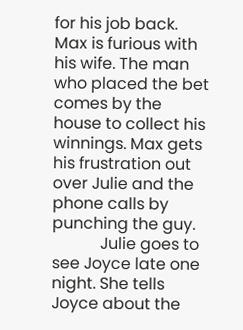for his job back. Max is furious with his wife. The man who placed the bet comes by the house to collect his winnings. Max gets his frustration out over Julie and the phone calls by punching the guy.
            Julie goes to see Joyce late one night. She tells Joyce about the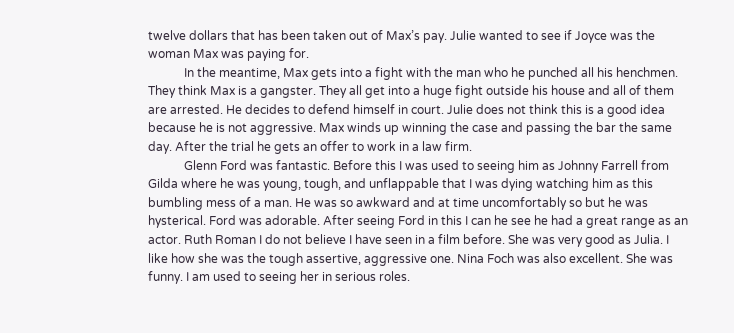twelve dollars that has been taken out of Max’s pay. Julie wanted to see if Joyce was the woman Max was paying for.
            In the meantime, Max gets into a fight with the man who he punched all his henchmen. They think Max is a gangster. They all get into a huge fight outside his house and all of them are arrested. He decides to defend himself in court. Julie does not think this is a good idea because he is not aggressive. Max winds up winning the case and passing the bar the same day. After the trial he gets an offer to work in a law firm.
            Glenn Ford was fantastic. Before this I was used to seeing him as Johnny Farrell from Gilda where he was young, tough, and unflappable that I was dying watching him as this bumbling mess of a man. He was so awkward and at time uncomfortably so but he was hysterical. Ford was adorable. After seeing Ford in this I can he see he had a great range as an actor. Ruth Roman I do not believe I have seen in a film before. She was very good as Julia. I like how she was the tough assertive, aggressive one. Nina Foch was also excellent. She was funny. I am used to seeing her in serious roles.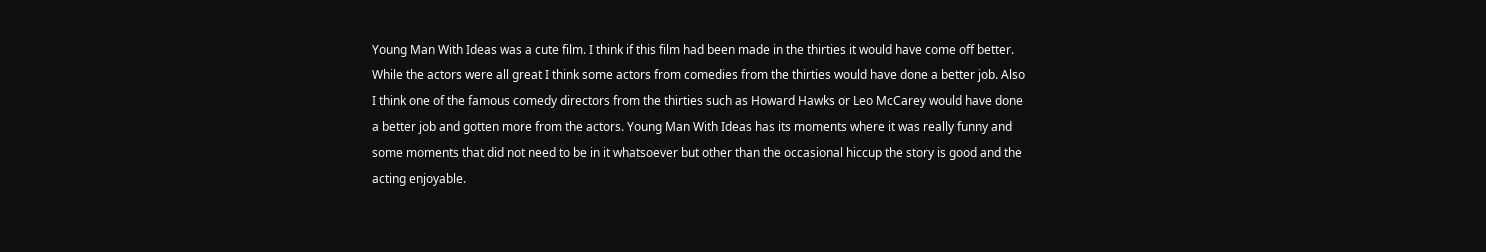Young Man With Ideas was a cute film. I think if this film had been made in the thirties it would have come off better. While the actors were all great I think some actors from comedies from the thirties would have done a better job. Also I think one of the famous comedy directors from the thirties such as Howard Hawks or Leo McCarey would have done a better job and gotten more from the actors. Young Man With Ideas has its moments where it was really funny and some moments that did not need to be in it whatsoever but other than the occasional hiccup the story is good and the acting enjoyable.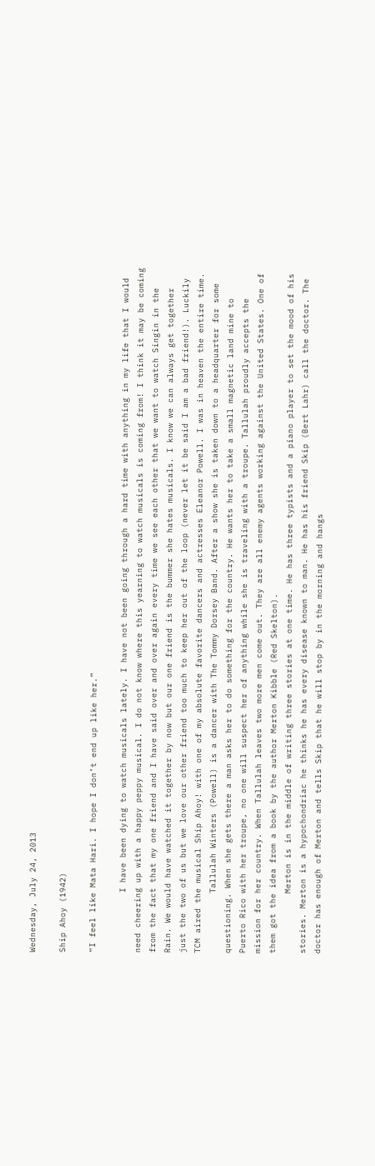Wednesday, July 24, 2013

Ship Ahoy (1942)

“I feel like Mata Hari. I hope I don’t end up like her.”

            I have been dying to watch musicals lately. I have not been going through a hard time with anything in my life that I would need cheering up with a happy peppy musical. I do not know where this yearning to watch musicals is coming from! I think it may be coming from the fact that my one friend and I have said over and over again every time we see each other that we want to watch Singin in the Rain. We would have watched it together by now but our one friend is the bummer she hates musicals. I know we can always get together just the two of us but we love our other friend too much to keep her out of the loop (never let it be said I am a bad friend!). Luckily TCM aired the musical Ship Ahoy! with one of my absolute favorite dancers and actresses Eleanor Powell. I was in heaven the entire time.
            Tallulah Winters (Powell) is a dancer with The Tommy Dorsey Band. After a show she is taken down to a headquarter for some questioning. When she gets there a man asks her to do something for the country. He wants her to take a small magnetic land mine to Puerto Rico with her troupe, no one will suspect her of anything while she is traveling with a troupe. Tallulah proudly accepts the mission for her country. When Tallulah leaves two more men come out. They are all enemy agents working against the United States. One of them got the idea from a book by the author Merton Kibble (Red Skelton).
            Merton is in the middle of writing three stories at one time. He has three typists and a piano player to set the mood of his stories. Merton is a hypochondriac he thinks he has every disease known to man. He has his friend Skip (Bert Lahr) call the doctor. The doctor has enough of Merton and tells Skip that he will stop by in the morning and hangs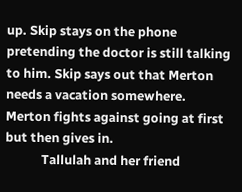up. Skip stays on the phone pretending the doctor is still talking to him. Skip says out that Merton needs a vacation somewhere. Merton fights against going at first but then gives in.
            Tallulah and her friend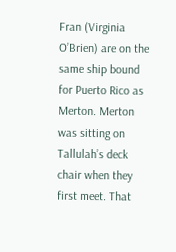Fran (Virginia O’Brien) are on the same ship bound for Puerto Rico as Merton. Merton was sitting on Tallulah’s deck chair when they first meet. That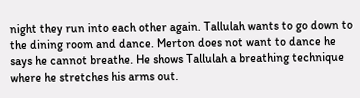night they run into each other again. Tallulah wants to go down to the dining room and dance. Merton does not want to dance he says he cannot breathe. He shows Tallulah a breathing technique where he stretches his arms out.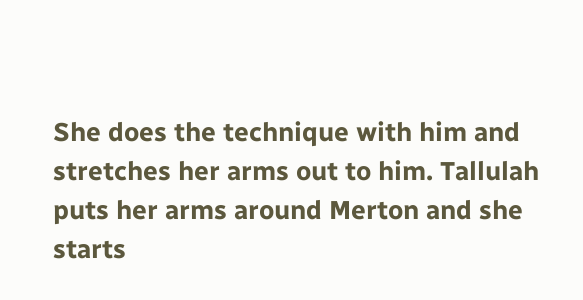She does the technique with him and stretches her arms out to him. Tallulah puts her arms around Merton and she starts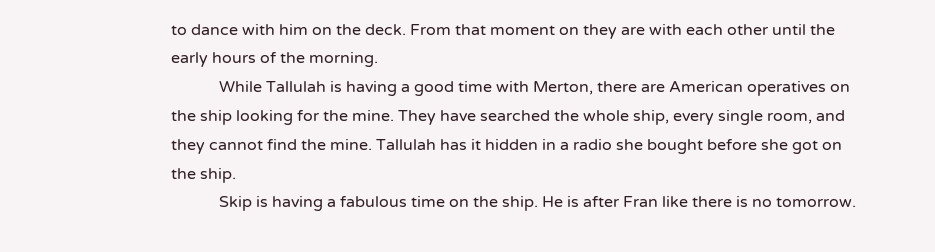to dance with him on the deck. From that moment on they are with each other until the early hours of the morning.
            While Tallulah is having a good time with Merton, there are American operatives on the ship looking for the mine. They have searched the whole ship, every single room, and they cannot find the mine. Tallulah has it hidden in a radio she bought before she got on the ship.
            Skip is having a fabulous time on the ship. He is after Fran like there is no tomorrow.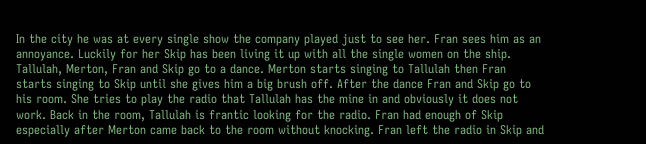In the city he was at every single show the company played just to see her. Fran sees him as an annoyance. Luckily for her Skip has been living it up with all the single women on the ship. Tallulah, Merton, Fran and Skip go to a dance. Merton starts singing to Tallulah then Fran starts singing to Skip until she gives him a big brush off. After the dance Fran and Skip go to his room. She tries to play the radio that Tallulah has the mine in and obviously it does not work. Back in the room, Tallulah is frantic looking for the radio. Fran had enough of Skip especially after Merton came back to the room without knocking. Fran left the radio in Skip and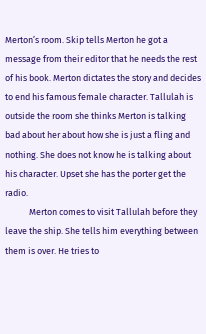Merton’s room. Skip tells Merton he got a message from their editor that he needs the rest of his book. Merton dictates the story and decides to end his famous female character. Tallulah is outside the room she thinks Merton is talking bad about her about how she is just a fling and nothing. She does not know he is talking about his character. Upset she has the porter get the radio.
            Merton comes to visit Tallulah before they leave the ship. She tells him everything between them is over. He tries to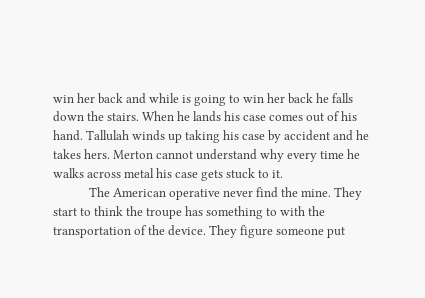win her back and while is going to win her back he falls down the stairs. When he lands his case comes out of his hand. Tallulah winds up taking his case by accident and he takes hers. Merton cannot understand why every time he walks across metal his case gets stuck to it.
            The American operative never find the mine. They start to think the troupe has something to with the transportation of the device. They figure someone put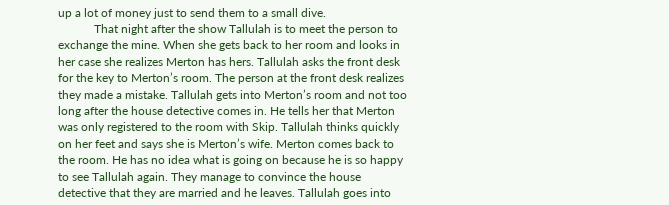up a lot of money just to send them to a small dive.
            That night after the show Tallulah is to meet the person to exchange the mine. When she gets back to her room and looks in her case she realizes Merton has hers. Tallulah asks the front desk for the key to Merton’s room. The person at the front desk realizes they made a mistake. Tallulah gets into Merton’s room and not too long after the house detective comes in. He tells her that Merton was only registered to the room with Skip. Tallulah thinks quickly on her feet and says she is Merton’s wife. Merton comes back to the room. He has no idea what is going on because he is so happy to see Tallulah again. They manage to convince the house detective that they are married and he leaves. Tallulah goes into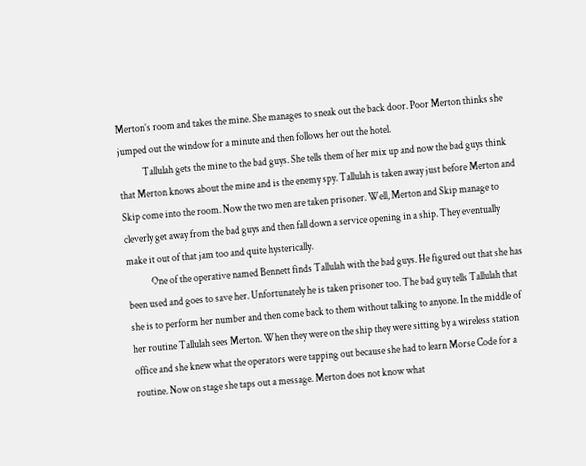Merton’s room and takes the mine. She manages to sneak out the back door. Poor Merton thinks she jumped out the window for a minute and then follows her out the hotel.
            Tallulah gets the mine to the bad guys. She tells them of her mix up and now the bad guys think that Merton knows about the mine and is the enemy spy. Tallulah is taken away just before Merton and Skip come into the room. Now the two men are taken prisoner. Well, Merton and Skip manage to cleverly get away from the bad guys and then fall down a service opening in a ship. They eventually make it out of that jam too and quite hysterically.
            One of the operative named Bennett finds Tallulah with the bad guys. He figured out that she has been used and goes to save her. Unfortunately he is taken prisoner too. The bad guy tells Tallulah that she is to perform her number and then come back to them without talking to anyone. In the middle of her routine Tallulah sees Merton. When they were on the ship they were sitting by a wireless station office and she knew what the operators were tapping out because she had to learn Morse Code for a routine. Now on stage she taps out a message. Merton does not know what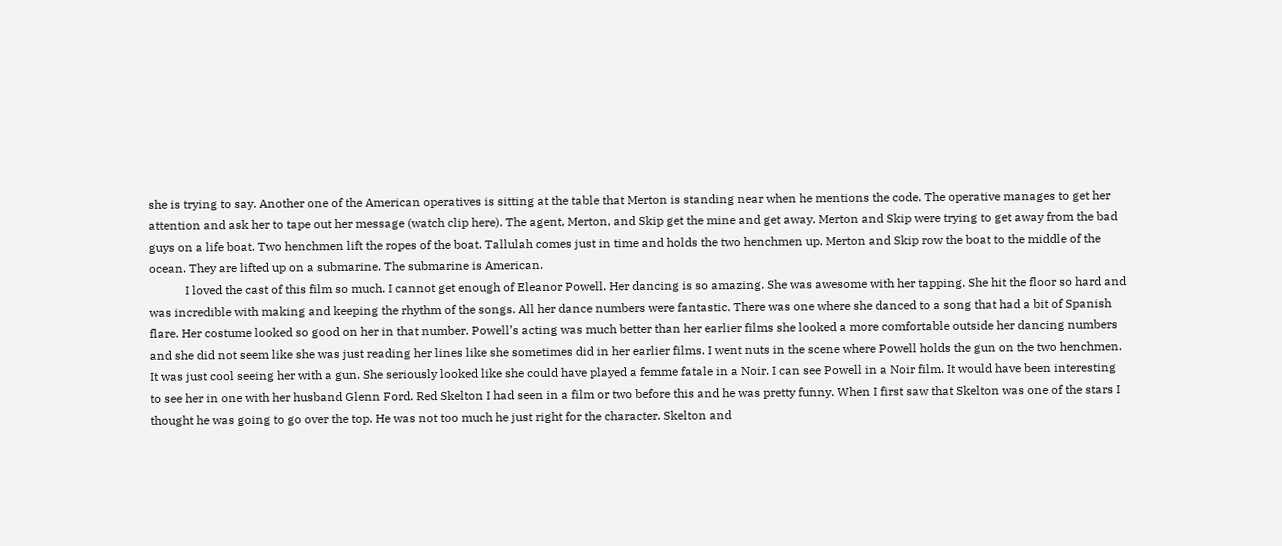she is trying to say. Another one of the American operatives is sitting at the table that Merton is standing near when he mentions the code. The operative manages to get her attention and ask her to tape out her message (watch clip here). The agent, Merton, and Skip get the mine and get away. Merton and Skip were trying to get away from the bad guys on a life boat. Two henchmen lift the ropes of the boat. Tallulah comes just in time and holds the two henchmen up. Merton and Skip row the boat to the middle of the ocean. They are lifted up on a submarine. The submarine is American.
            I loved the cast of this film so much. I cannot get enough of Eleanor Powell. Her dancing is so amazing. She was awesome with her tapping. She hit the floor so hard and was incredible with making and keeping the rhythm of the songs. All her dance numbers were fantastic. There was one where she danced to a song that had a bit of Spanish flare. Her costume looked so good on her in that number. Powell’s acting was much better than her earlier films she looked a more comfortable outside her dancing numbers and she did not seem like she was just reading her lines like she sometimes did in her earlier films. I went nuts in the scene where Powell holds the gun on the two henchmen. It was just cool seeing her with a gun. She seriously looked like she could have played a femme fatale in a Noir. I can see Powell in a Noir film. It would have been interesting to see her in one with her husband Glenn Ford. Red Skelton I had seen in a film or two before this and he was pretty funny. When I first saw that Skelton was one of the stars I thought he was going to go over the top. He was not too much he just right for the character. Skelton and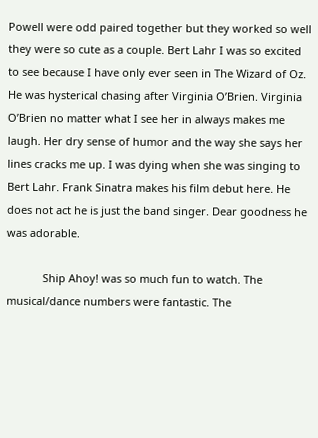Powell were odd paired together but they worked so well they were so cute as a couple. Bert Lahr I was so excited to see because I have only ever seen in The Wizard of Oz. He was hysterical chasing after Virginia O’Brien. Virginia O’Brien no matter what I see her in always makes me laugh. Her dry sense of humor and the way she says her lines cracks me up. I was dying when she was singing to Bert Lahr. Frank Sinatra makes his film debut here. He does not act he is just the band singer. Dear goodness he was adorable.

            Ship Ahoy! was so much fun to watch. The musical/dance numbers were fantastic. The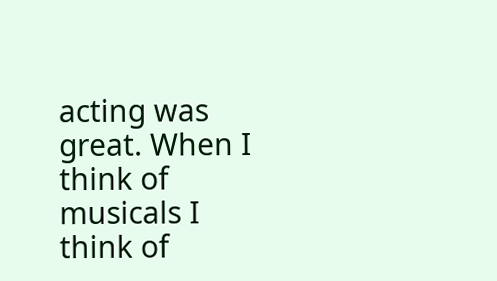acting was great. When I think of musicals I think of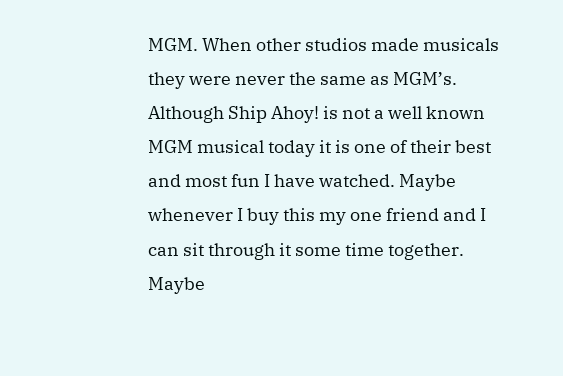MGM. When other studios made musicals they were never the same as MGM’s. Although Ship Ahoy! is not a well known MGM musical today it is one of their best and most fun I have watched. Maybe whenever I buy this my one friend and I can sit through it some time together. Maybe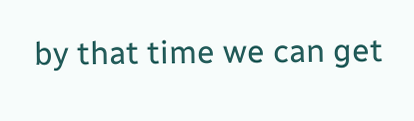by that time we can get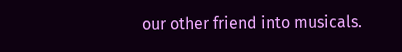our other friend into musicals.